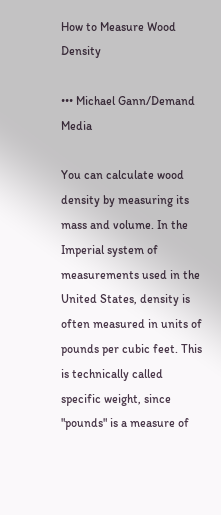How to Measure Wood Density

••• Michael Gann/Demand Media

You can calculate wood density by measuring its mass and volume. In the Imperial system of measurements used in the United States, density is often measured in units of pounds per cubic feet. This is technically called specific weight, since "pounds" is a measure of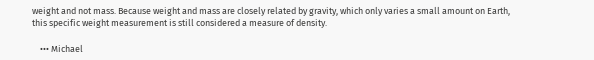weight and not mass. Because weight and mass are closely related by gravity, which only varies a small amount on Earth, this specific weight measurement is still considered a measure of density.

    ••• Michael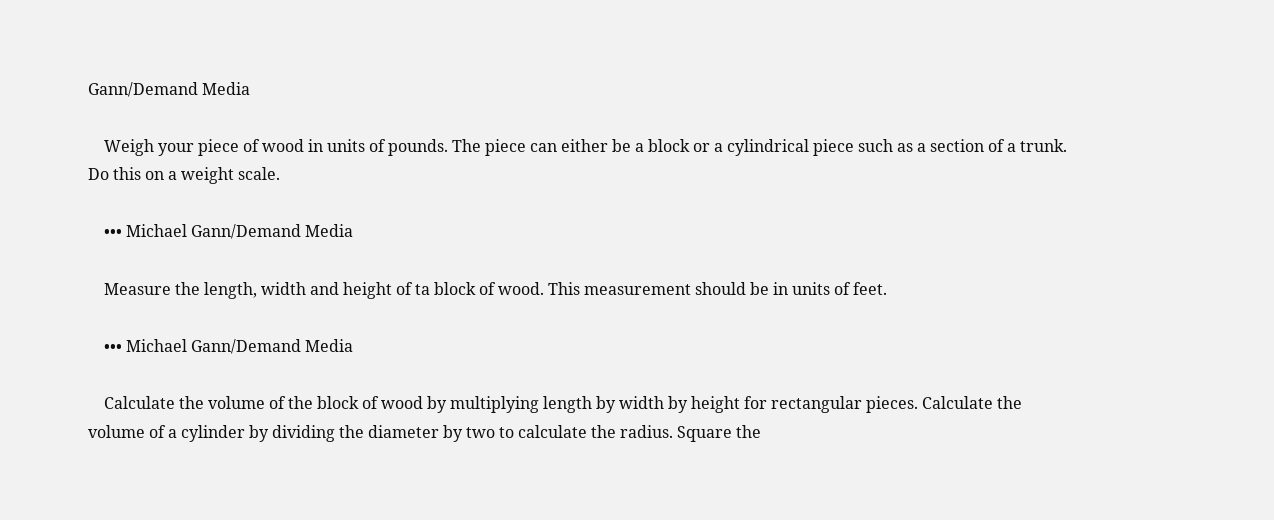Gann/Demand Media

    Weigh your piece of wood in units of pounds. The piece can either be a block or a cylindrical piece such as a section of a trunk. Do this on a weight scale.

    ••• Michael Gann/Demand Media

    Measure the length, width and height of ta block of wood. This measurement should be in units of feet.

    ••• Michael Gann/Demand Media

    Calculate the volume of the block of wood by multiplying length by width by height for rectangular pieces. Calculate the volume of a cylinder by dividing the diameter by two to calculate the radius. Square the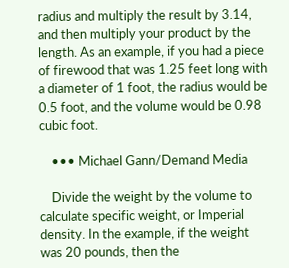radius and multiply the result by 3.14, and then multiply your product by the length. As an example, if you had a piece of firewood that was 1.25 feet long with a diameter of 1 foot, the radius would be 0.5 foot, and the volume would be 0.98 cubic foot.

    ••• Michael Gann/Demand Media

    Divide the weight by the volume to calculate specific weight, or Imperial density. In the example, if the weight was 20 pounds, then the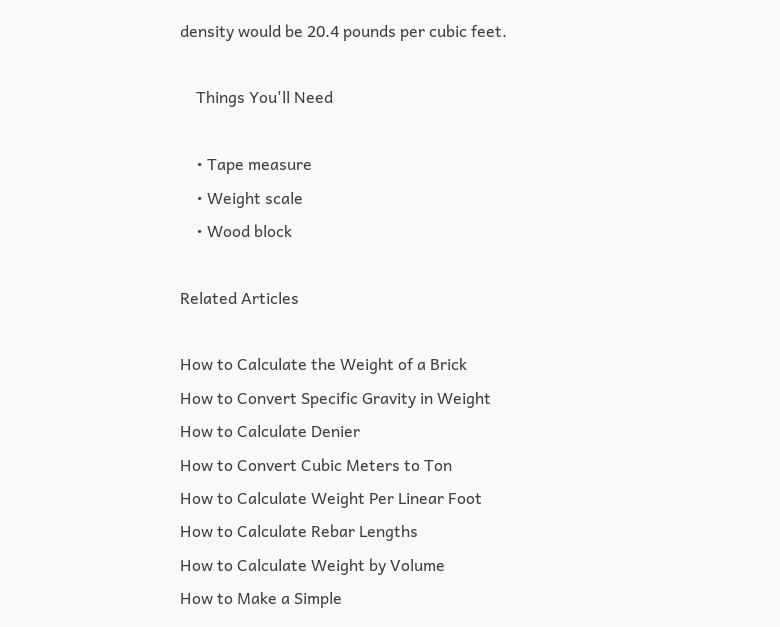density would be 20.4 pounds per cubic feet.

    Things You'll Need

    • Tape measure
    • Weight scale
    • Wood block

Related Articles

How to Calculate the Weight of a Brick
How to Convert Specific Gravity in Weight
How to Calculate Denier
How to Convert Cubic Meters to Ton
How to Calculate Weight Per Linear Foot
How to Calculate Rebar Lengths
How to Calculate Weight by Volume
How to Make a Simple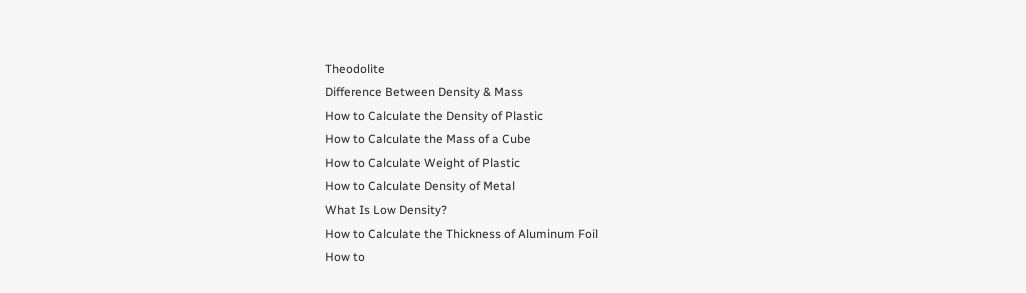Theodolite
Difference Between Density & Mass
How to Calculate the Density of Plastic
How to Calculate the Mass of a Cube
How to Calculate Weight of Plastic
How to Calculate Density of Metal
What Is Low Density?
How to Calculate the Thickness of Aluminum Foil
How to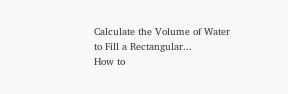Calculate the Volume of Water to Fill a Rectangular...
How to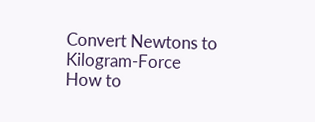Convert Newtons to Kilogram-Force
How to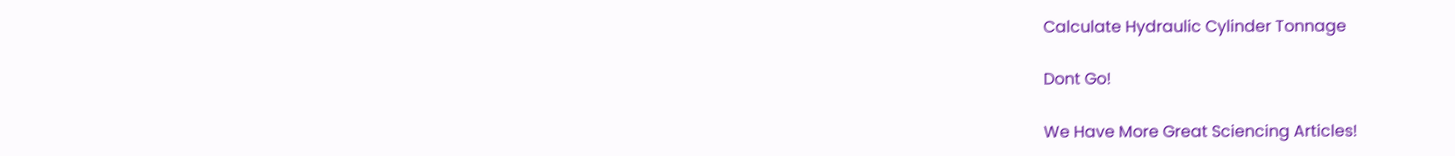Calculate Hydraulic Cylinder Tonnage

Dont Go!

We Have More Great Sciencing Articles!